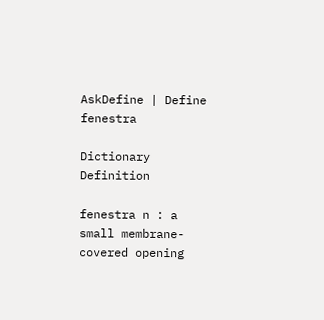AskDefine | Define fenestra

Dictionary Definition

fenestra n : a small membrane-covered opening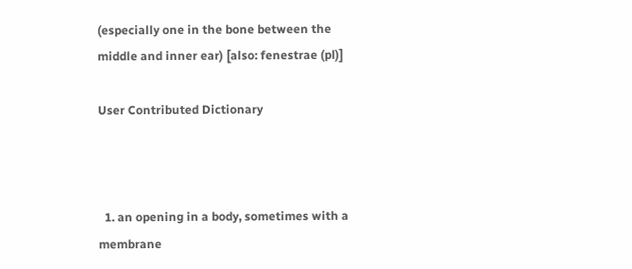(especially one in the bone between the middle and inner ear) [also: fenestrae (pl)]

User Contributed Dictionary



  1. an opening in a body, sometimes with a membrane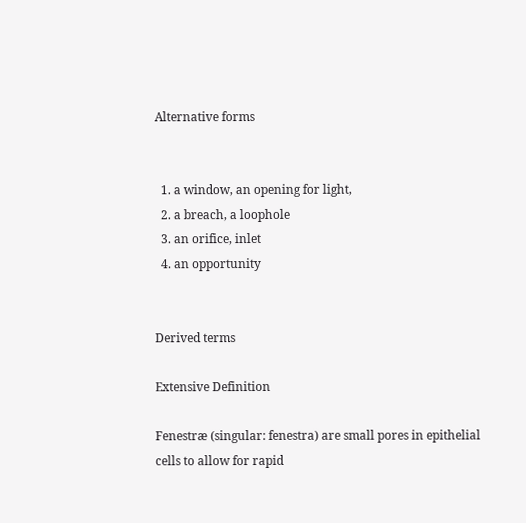Alternative forms


  1. a window, an opening for light,
  2. a breach, a loophole
  3. an orifice, inlet
  4. an opportunity


Derived terms

Extensive Definition

Fenestræ (singular: fenestra) are small pores in epithelial cells to allow for rapid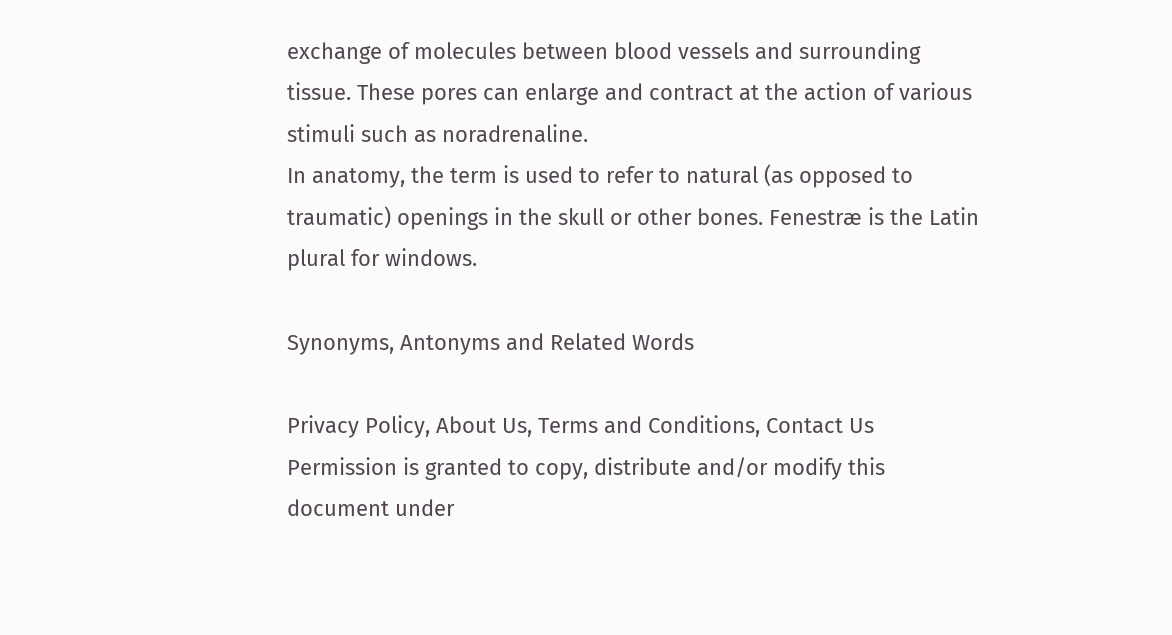exchange of molecules between blood vessels and surrounding tissue. These pores can enlarge and contract at the action of various stimuli such as noradrenaline.
In anatomy, the term is used to refer to natural (as opposed to traumatic) openings in the skull or other bones. Fenestræ is the Latin plural for windows.

Synonyms, Antonyms and Related Words

Privacy Policy, About Us, Terms and Conditions, Contact Us
Permission is granted to copy, distribute and/or modify this document under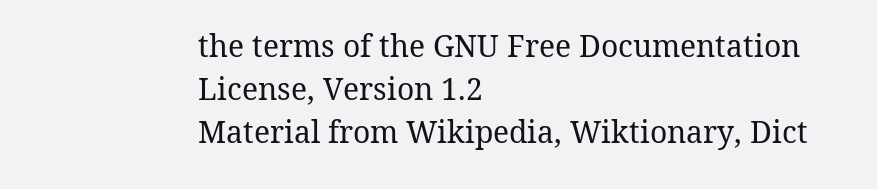the terms of the GNU Free Documentation License, Version 1.2
Material from Wikipedia, Wiktionary, Dict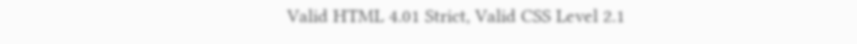Valid HTML 4.01 Strict, Valid CSS Level 2.1